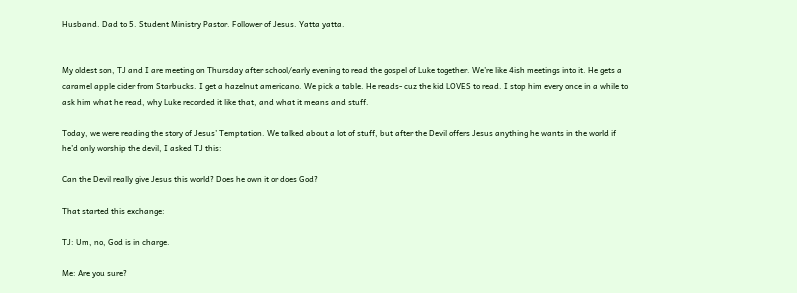Husband. Dad to 5. Student Ministry Pastor. Follower of Jesus. Yatta yatta.


My oldest son, TJ and I are meeting on Thursday after school/early evening to read the gospel of Luke together. We’re like 4ish meetings into it. He gets a caramel apple cider from Starbucks. I get a hazelnut americano. We pick a table. He reads- cuz the kid LOVES to read. I stop him every once in a while to ask him what he read, why Luke recorded it like that, and what it means and stuff.

Today, we were reading the story of Jesus’ Temptation. We talked about a lot of stuff, but after the Devil offers Jesus anything he wants in the world if he’d only worship the devil, I asked TJ this:

Can the Devil really give Jesus this world? Does he own it or does God?

That started this exchange:

TJ: Um, no, God is in charge.

Me: Are you sure?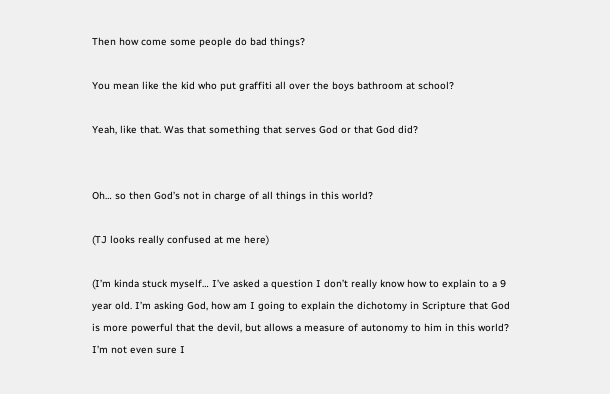Then how come some people do bad things?

You mean like the kid who put graffiti all over the boys bathroom at school?

Yeah, like that. Was that something that serves God or that God did?


Oh… so then God’s not in charge of all things in this world?

(TJ looks really confused at me here)

(I’m kinda stuck myself… I’ve asked a question I don’t really know how to explain to a 9 year old. I’m asking God, how am I going to explain the dichotomy in Scripture that God is more powerful that the devil, but allows a measure of autonomy to him in this world? I’m not even sure I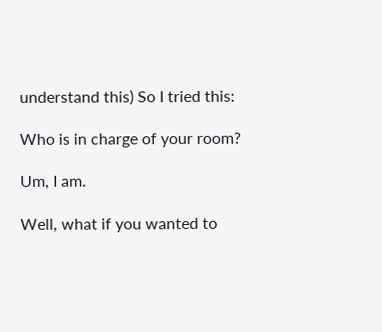understand this) So I tried this:

Who is in charge of your room?

Um, I am.

Well, what if you wanted to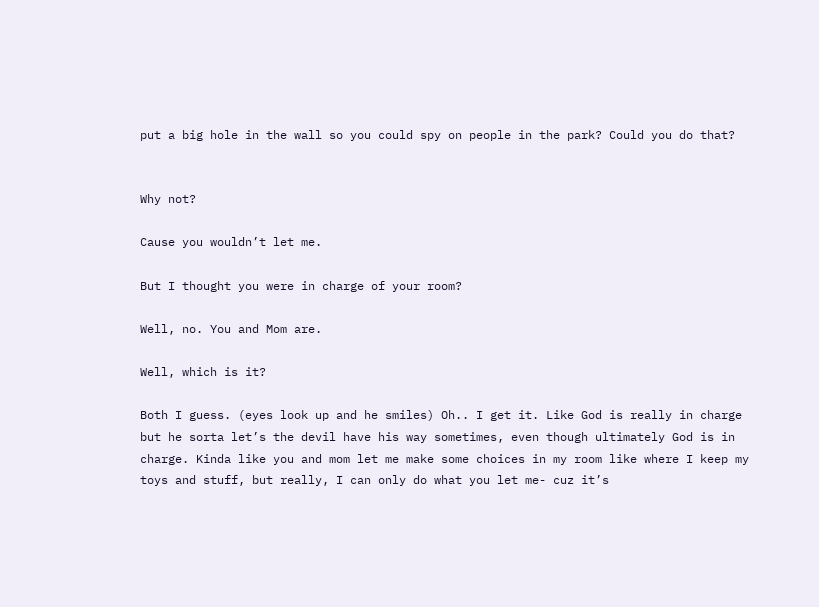put a big hole in the wall so you could spy on people in the park? Could you do that?


Why not?

Cause you wouldn’t let me.

But I thought you were in charge of your room?

Well, no. You and Mom are.

Well, which is it?

Both I guess. (eyes look up and he smiles) Oh.. I get it. Like God is really in charge but he sorta let’s the devil have his way sometimes, even though ultimately God is in charge. Kinda like you and mom let me make some choices in my room like where I keep my toys and stuff, but really, I can only do what you let me- cuz it’s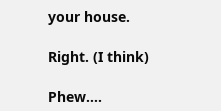your house.

Right. (I think)

Phew….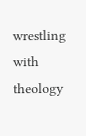wrestling with theology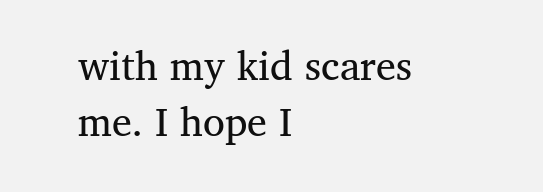with my kid scares me. I hope I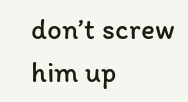don’t screw him up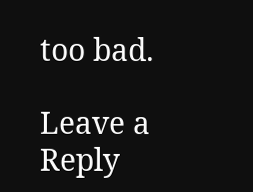too bad.

Leave a Reply